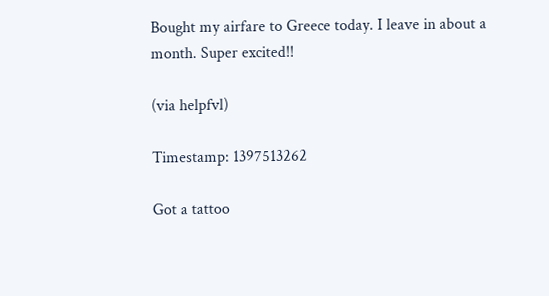Bought my airfare to Greece today. I leave in about a month. Super excited!!

(via helpfvl)

Timestamp: 1397513262

Got a tattoo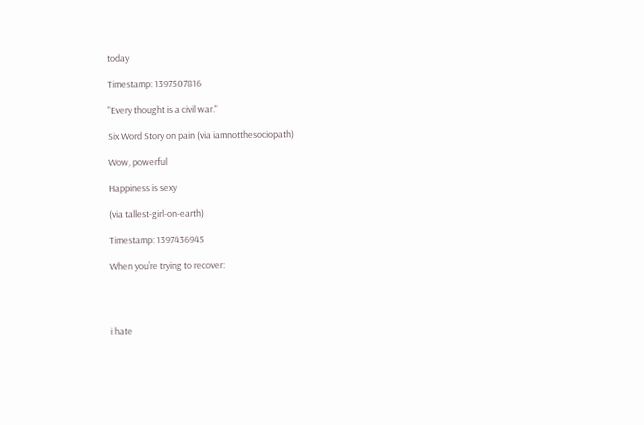today

Timestamp: 1397507816

"Every thought is a civil war."

Six Word Story on pain (via iamnotthesociopath)

Wow, powerful

Happiness is sexy

(via tallest-girl-on-earth)

Timestamp: 1397436945

When you’re trying to recover:




i hate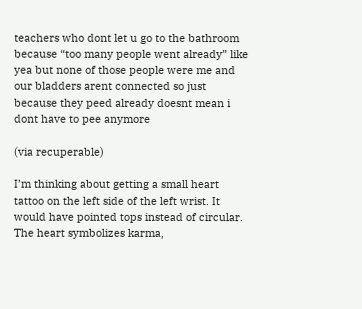teachers who dont let u go to the bathroom because “too many people went already” like yea but none of those people were me and our bladders arent connected so just because they peed already doesnt mean i dont have to pee anymore

(via recuperable)

I’m thinking about getting a small heart tattoo on the left side of the left wrist. It would have pointed tops instead of circular. The heart symbolizes karma,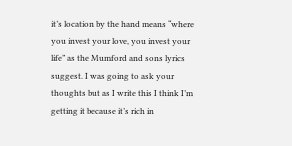it’s location by the hand means “where you invest your love, you invest your life” as the Mumford and sons lyrics suggest. I was going to ask your thoughts but as I write this I think I’m getting it because it’s rich in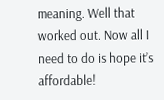meaning. Well that worked out. Now all I need to do is hope it’s affordable!